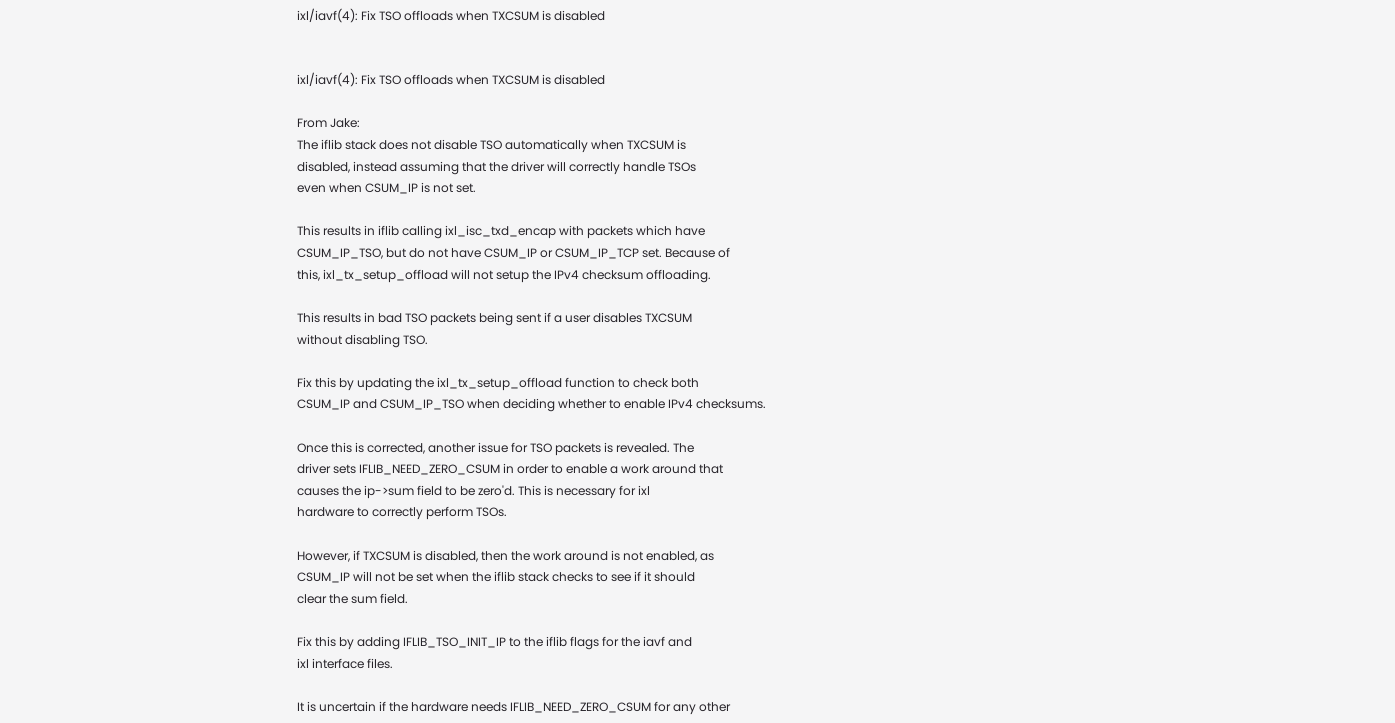ixl/iavf(4): Fix TSO offloads when TXCSUM is disabled


ixl/iavf(4): Fix TSO offloads when TXCSUM is disabled

From Jake:
The iflib stack does not disable TSO automatically when TXCSUM is
disabled, instead assuming that the driver will correctly handle TSOs
even when CSUM_IP is not set.

This results in iflib calling ixl_isc_txd_encap with packets which have
CSUM_IP_TSO, but do not have CSUM_IP or CSUM_IP_TCP set. Because of
this, ixl_tx_setup_offload will not setup the IPv4 checksum offloading.

This results in bad TSO packets being sent if a user disables TXCSUM
without disabling TSO.

Fix this by updating the ixl_tx_setup_offload function to check both
CSUM_IP and CSUM_IP_TSO when deciding whether to enable IPv4 checksums.

Once this is corrected, another issue for TSO packets is revealed. The
driver sets IFLIB_NEED_ZERO_CSUM in order to enable a work around that
causes the ip->sum field to be zero'd. This is necessary for ixl
hardware to correctly perform TSOs.

However, if TXCSUM is disabled, then the work around is not enabled, as
CSUM_IP will not be set when the iflib stack checks to see if it should
clear the sum field.

Fix this by adding IFLIB_TSO_INIT_IP to the iflib flags for the iavf and
ixl interface files.

It is uncertain if the hardware needs IFLIB_NEED_ZERO_CSUM for any other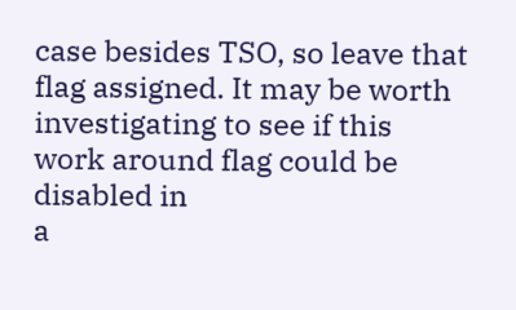case besides TSO, so leave that flag assigned. It may be worth
investigating to see if this work around flag could be disabled in
a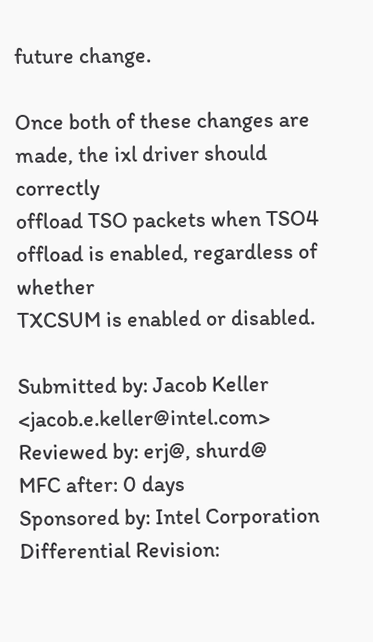future change.

Once both of these changes are made, the ixl driver should correctly
offload TSO packets when TSO4 offload is enabled, regardless of whether
TXCSUM is enabled or disabled.

Submitted by: Jacob Keller <jacob.e.keller@intel.com>
Reviewed by: erj@, shurd@
MFC after: 0 days
Sponsored by: Intel Corporation
Differential Revision: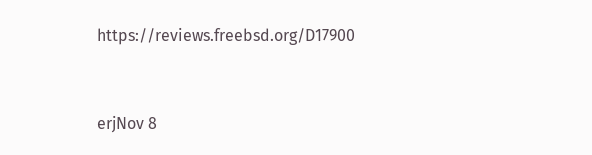https://reviews.freebsd.org/D17900


erjNov 8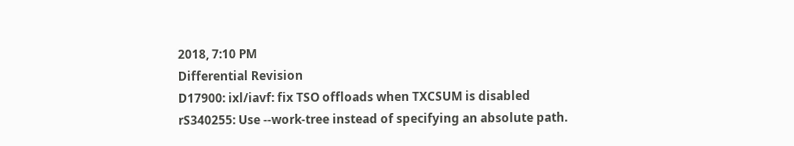2018, 7:10 PM
Differential Revision
D17900: ixl/iavf: fix TSO offloads when TXCSUM is disabled
rS340255: Use --work-tree instead of specifying an absolute path.